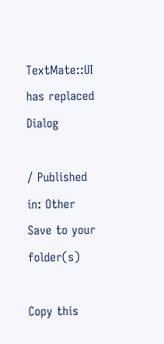TextMate::UI has replaced Dialog

/ Published in: Other
Save to your folder(s)

Copy this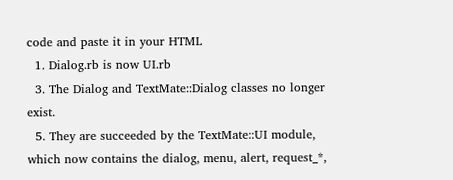code and paste it in your HTML
  1. Dialog.rb is now UI.rb
  3. The Dialog and TextMate::Dialog classes no longer exist.
  5. They are succeeded by the TextMate::UI module, which now contains the dialog, menu, alert, request_*,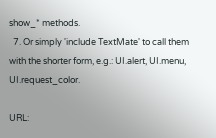show_* methods.
  7. Or simply 'include TextMate' to call them with the shorter form, e.g.: UI.alert, UI.menu, UI.request_color.

URL: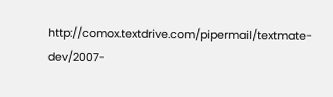http://comox.textdrive.com/pipermail/textmate-dev/2007-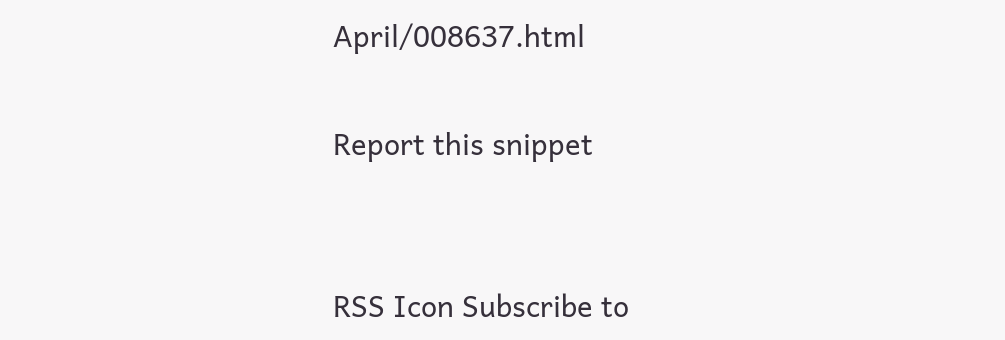April/008637.html

Report this snippet


RSS Icon Subscribe to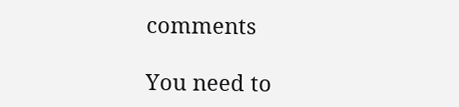comments

You need to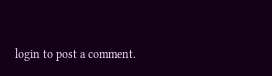login to post a comment.